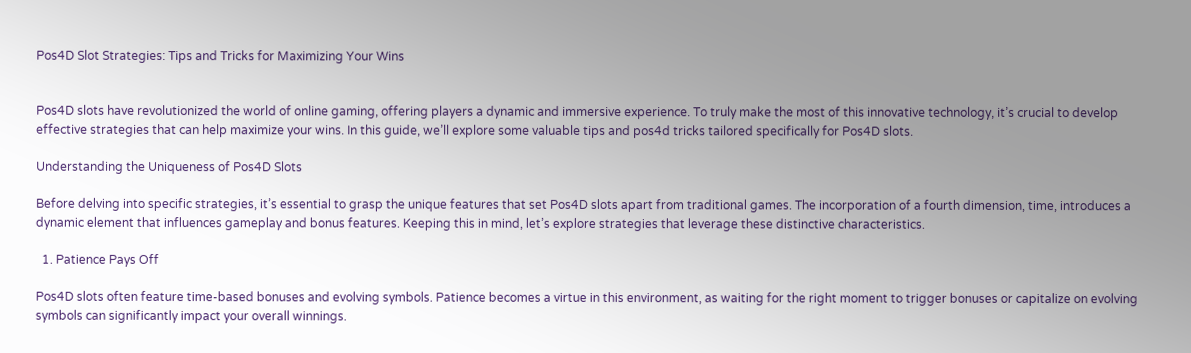Pos4D Slot Strategies: Tips and Tricks for Maximizing Your Wins


Pos4D slots have revolutionized the world of online gaming, offering players a dynamic and immersive experience. To truly make the most of this innovative technology, it’s crucial to develop effective strategies that can help maximize your wins. In this guide, we’ll explore some valuable tips and pos4d tricks tailored specifically for Pos4D slots.

Understanding the Uniqueness of Pos4D Slots

Before delving into specific strategies, it’s essential to grasp the unique features that set Pos4D slots apart from traditional games. The incorporation of a fourth dimension, time, introduces a dynamic element that influences gameplay and bonus features. Keeping this in mind, let’s explore strategies that leverage these distinctive characteristics.

  1. Patience Pays Off

Pos4D slots often feature time-based bonuses and evolving symbols. Patience becomes a virtue in this environment, as waiting for the right moment to trigger bonuses or capitalize on evolving symbols can significantly impact your overall winnings.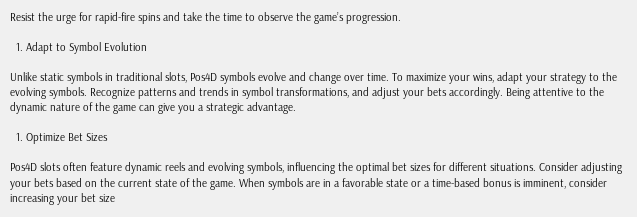Resist the urge for rapid-fire spins and take the time to observe the game’s progression.

  1. Adapt to Symbol Evolution

Unlike static symbols in traditional slots, Pos4D symbols evolve and change over time. To maximize your wins, adapt your strategy to the evolving symbols. Recognize patterns and trends in symbol transformations, and adjust your bets accordingly. Being attentive to the dynamic nature of the game can give you a strategic advantage.

  1. Optimize Bet Sizes

Pos4D slots often feature dynamic reels and evolving symbols, influencing the optimal bet sizes for different situations. Consider adjusting your bets based on the current state of the game. When symbols are in a favorable state or a time-based bonus is imminent, consider increasing your bet size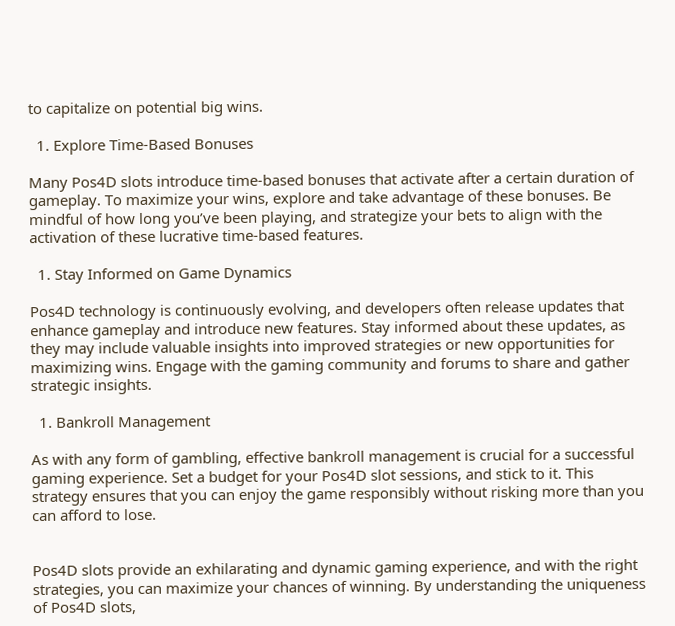to capitalize on potential big wins.

  1. Explore Time-Based Bonuses

Many Pos4D slots introduce time-based bonuses that activate after a certain duration of gameplay. To maximize your wins, explore and take advantage of these bonuses. Be mindful of how long you’ve been playing, and strategize your bets to align with the activation of these lucrative time-based features.

  1. Stay Informed on Game Dynamics

Pos4D technology is continuously evolving, and developers often release updates that enhance gameplay and introduce new features. Stay informed about these updates, as they may include valuable insights into improved strategies or new opportunities for maximizing wins. Engage with the gaming community and forums to share and gather strategic insights.

  1. Bankroll Management

As with any form of gambling, effective bankroll management is crucial for a successful gaming experience. Set a budget for your Pos4D slot sessions, and stick to it. This strategy ensures that you can enjoy the game responsibly without risking more than you can afford to lose.


Pos4D slots provide an exhilarating and dynamic gaming experience, and with the right strategies, you can maximize your chances of winning. By understanding the uniqueness of Pos4D slots,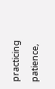practicing patience,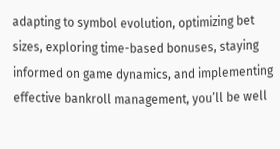adapting to symbol evolution, optimizing bet sizes, exploring time-based bonuses, staying informed on game dynamics, and implementing effective bankroll management, you’ll be well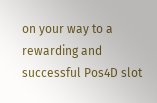on your way to a rewarding and successful Pos4D slot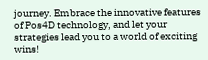journey. Embrace the innovative features of Pos4D technology, and let your strategies lead you to a world of exciting wins!